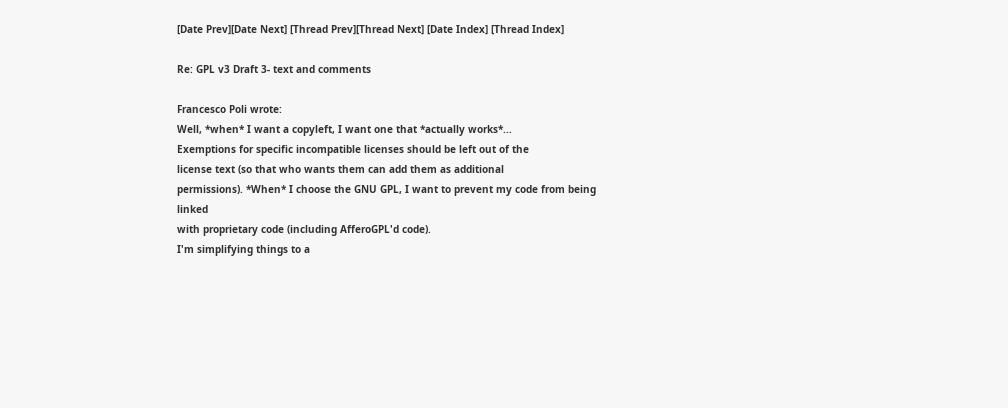[Date Prev][Date Next] [Thread Prev][Thread Next] [Date Index] [Thread Index]

Re: GPL v3 Draft 3- text and comments

Francesco Poli wrote:
Well, *when* I want a copyleft, I want one that *actually works*...
Exemptions for specific incompatible licenses should be left out of the
license text (so that who wants them can add them as additional
permissions). *When* I choose the GNU GPL, I want to prevent my code from being linked
with proprietary code (including AfferoGPL'd code).
I'm simplifying things to a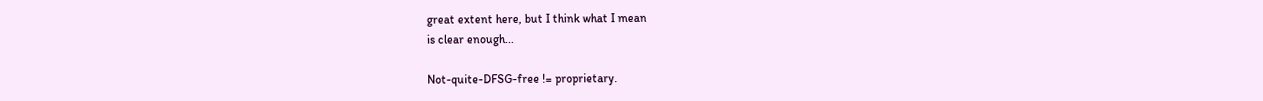great extent here, but I think what I mean
is clear enough...

Not-quite-DFSG-free != proprietary.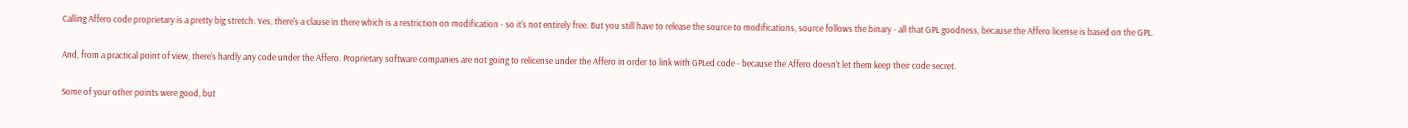Calling Affero code proprietary is a pretty big stretch. Yes, there's a clause in there which is a restriction on modification - so it's not entirely free. But you still have to release the source to modifications, source follows the binary - all that GPL goodness, because the Affero license is based on the GPL.

And, from a practical point of view, there's hardly any code under the Affero. Proprietary software companies are not going to relicense under the Affero in order to link with GPLed code - because the Affero doesn't let them keep their code secret.

Some of your other points were good, but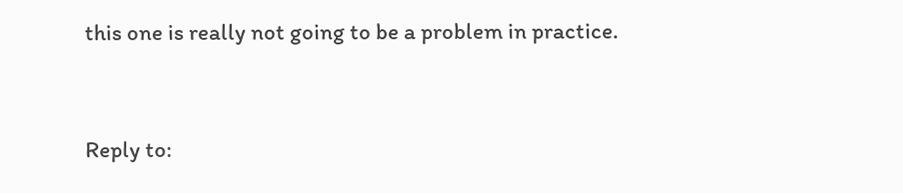this one is really not going to be a problem in practice.


Reply to: